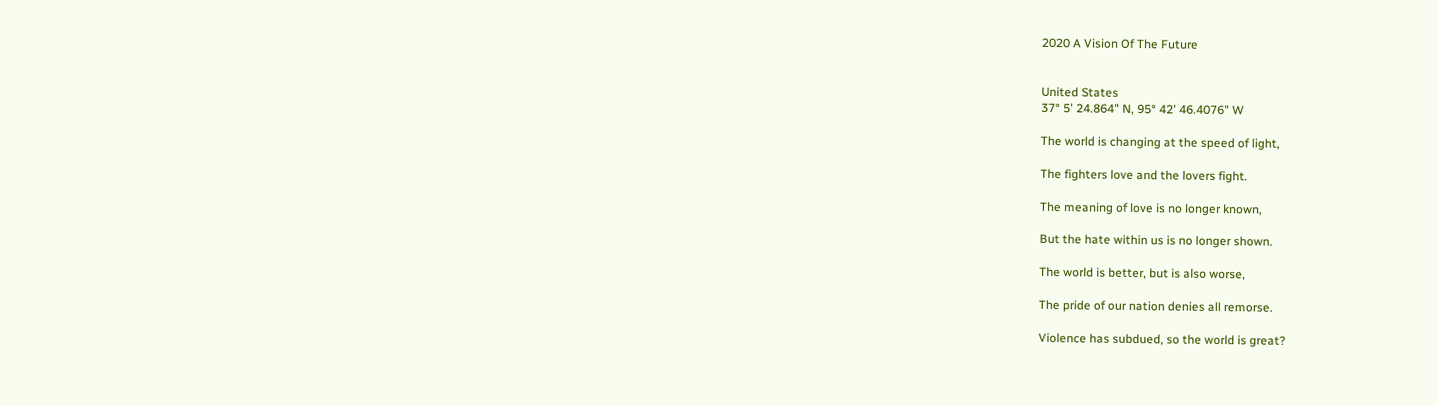2020 A Vision Of The Future


United States
37° 5' 24.864" N, 95° 42' 46.4076" W

The world is changing at the speed of light,

The fighters love and the lovers fight.

The meaning of love is no longer known,

But the hate within us is no longer shown.

The world is better, but is also worse,

The pride of our nation denies all remorse.

Violence has subdued, so the world is great?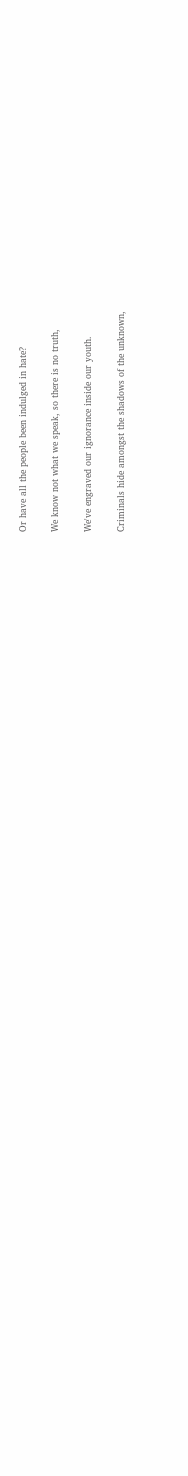Or have all the people been indulged in hate?

We know not what we speak, so there is no truth,

We've engraved our ignorance inside our youth.

Criminals hide amongst the shadows of the unknown,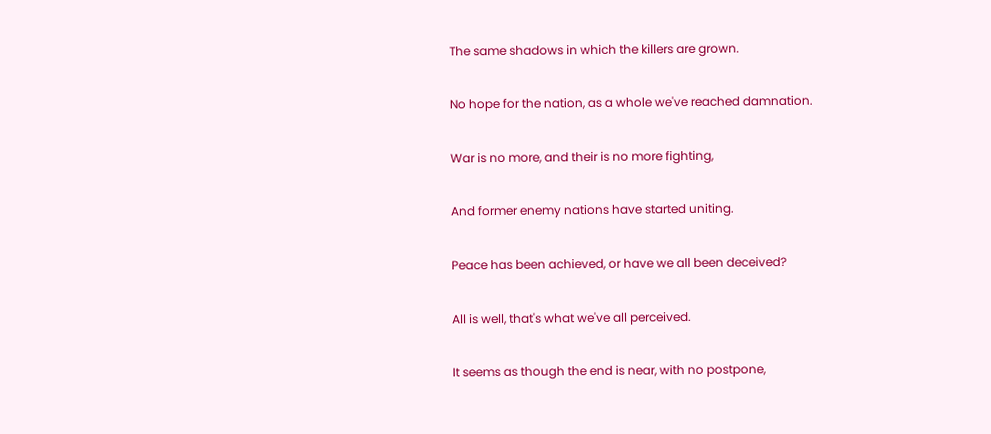The same shadows in which the killers are grown.

No hope for the nation, as a whole we've reached damnation.

War is no more, and their is no more fighting,

And former enemy nations have started uniting.

Peace has been achieved, or have we all been deceived?

All is well, that's what we've all perceived.

It seems as though the end is near, with no postpone,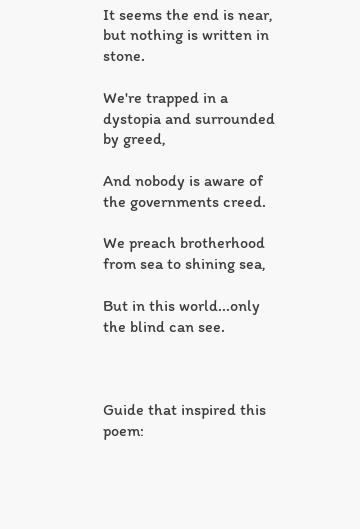It seems the end is near, but nothing is written in stone.

We're trapped in a dystopia and surrounded by greed,

And nobody is aware of the governments creed.

We preach brotherhood from sea to shining sea,

But in this world...only the blind can see.



Guide that inspired this poem: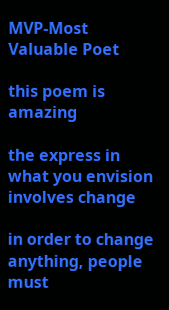MVP-Most Valuable Poet

this poem is amazing

the express in what you envision involves change

in order to change anything, people must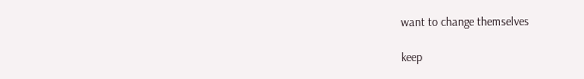want to change themselves

keep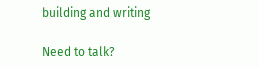building and writing

Need to talk?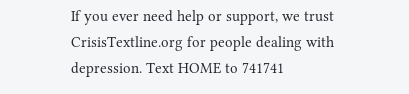If you ever need help or support, we trust CrisisTextline.org for people dealing with depression. Text HOME to 741741